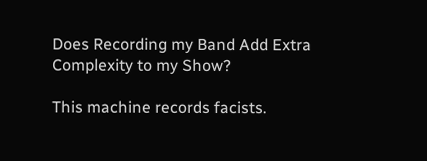Does Recording my Band Add Extra Complexity to my Show?

This machine records facists.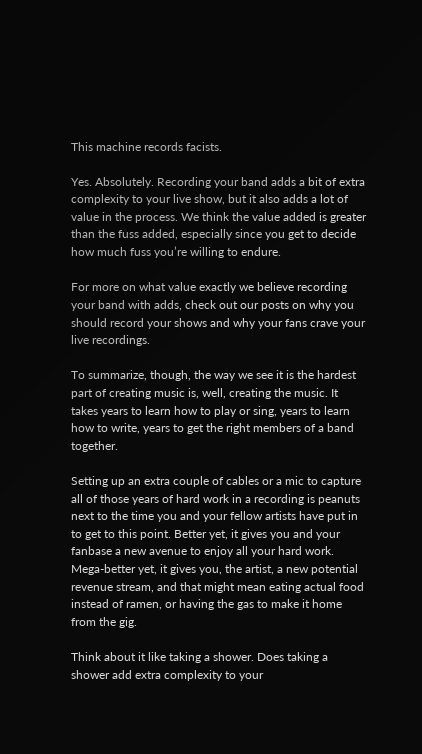This machine records facists.

Yes. Absolutely. Recording your band adds a bit of extra complexity to your live show, but it also adds a lot of value in the process. We think the value added is greater than the fuss added, especially since you get to decide how much fuss you’re willing to endure.

For more on what value exactly we believe recording your band with adds, check out our posts on why you should record your shows and why your fans crave your live recordings.

To summarize, though, the way we see it is the hardest part of creating music is, well, creating the music. It takes years to learn how to play or sing, years to learn how to write, years to get the right members of a band together.

Setting up an extra couple of cables or a mic to capture all of those years of hard work in a recording is peanuts next to the time you and your fellow artists have put in to get to this point. Better yet, it gives you and your fanbase a new avenue to enjoy all your hard work. Mega-better yet, it gives you, the artist, a new potential revenue stream, and that might mean eating actual food instead of ramen, or having the gas to make it home from the gig.

Think about it like taking a shower. Does taking a shower add extra complexity to your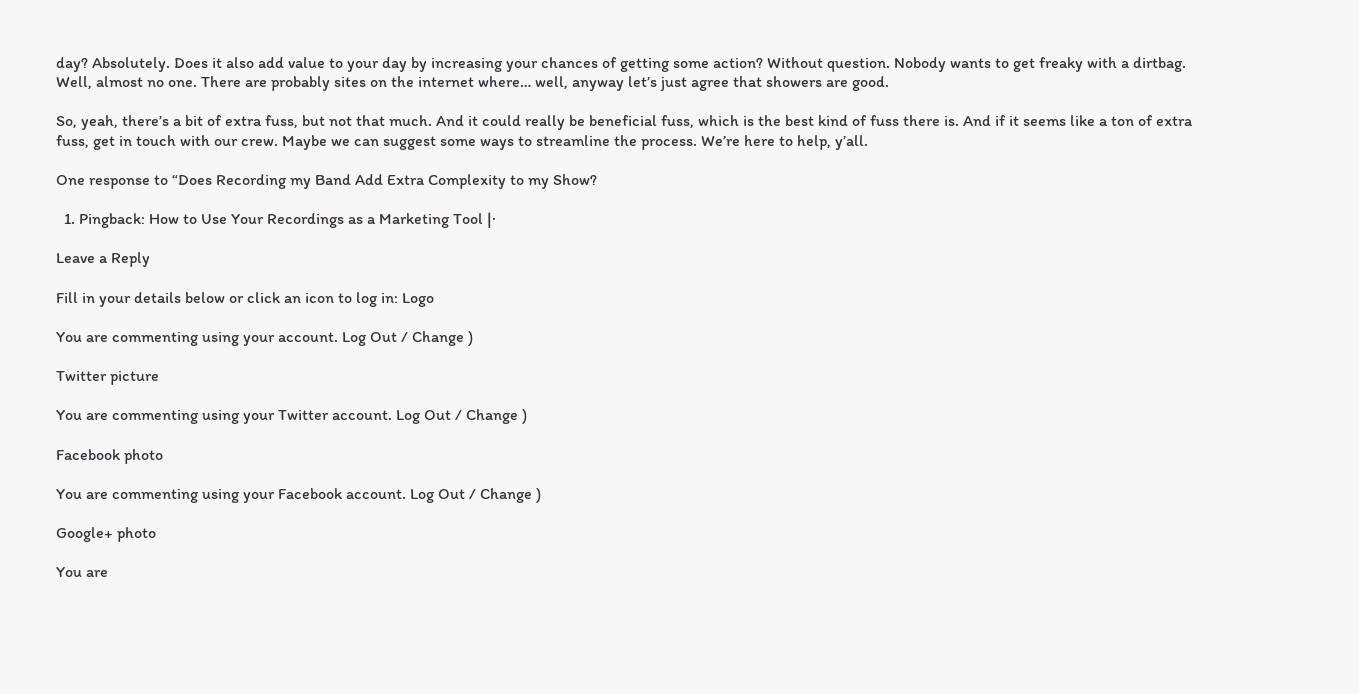day? Absolutely. Does it also add value to your day by increasing your chances of getting some action? Without question. Nobody wants to get freaky with a dirtbag. Well, almost no one. There are probably sites on the internet where… well, anyway let’s just agree that showers are good.

So, yeah, there’s a bit of extra fuss, but not that much. And it could really be beneficial fuss, which is the best kind of fuss there is. And if it seems like a ton of extra fuss, get in touch with our crew. Maybe we can suggest some ways to streamline the process. We’re here to help, y’all.

One response to “Does Recording my Band Add Extra Complexity to my Show?

  1. Pingback: How to Use Your Recordings as a Marketing Tool |·

Leave a Reply

Fill in your details below or click an icon to log in: Logo

You are commenting using your account. Log Out / Change )

Twitter picture

You are commenting using your Twitter account. Log Out / Change )

Facebook photo

You are commenting using your Facebook account. Log Out / Change )

Google+ photo

You are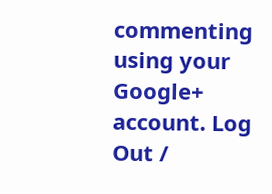commenting using your Google+ account. Log Out /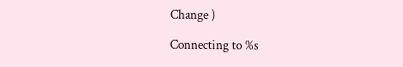Change )

Connecting to %s